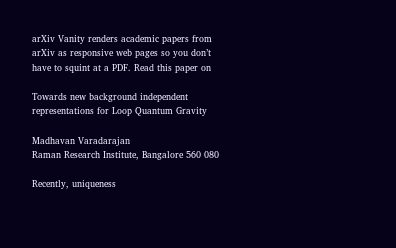arXiv Vanity renders academic papers from arXiv as responsive web pages so you don’t have to squint at a PDF. Read this paper on

Towards new background independent representations for Loop Quantum Gravity

Madhavan Varadarajan
Raman Research Institute, Bangalore 560 080

Recently, uniqueness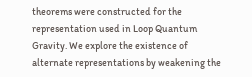theorems were constructed for the representation used in Loop Quantum Gravity. We explore the existence of alternate representations by weakening the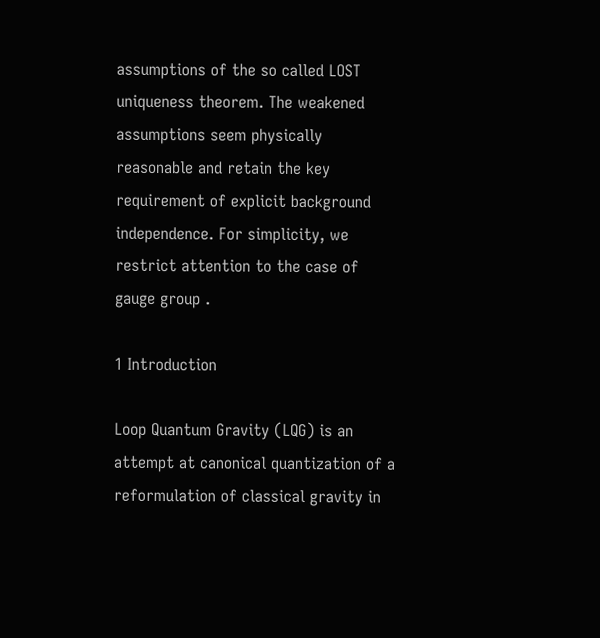assumptions of the so called LOST uniqueness theorem. The weakened assumptions seem physically reasonable and retain the key requirement of explicit background independence. For simplicity, we restrict attention to the case of gauge group .

1 Introduction

Loop Quantum Gravity (LQG) is an attempt at canonical quantization of a reformulation of classical gravity in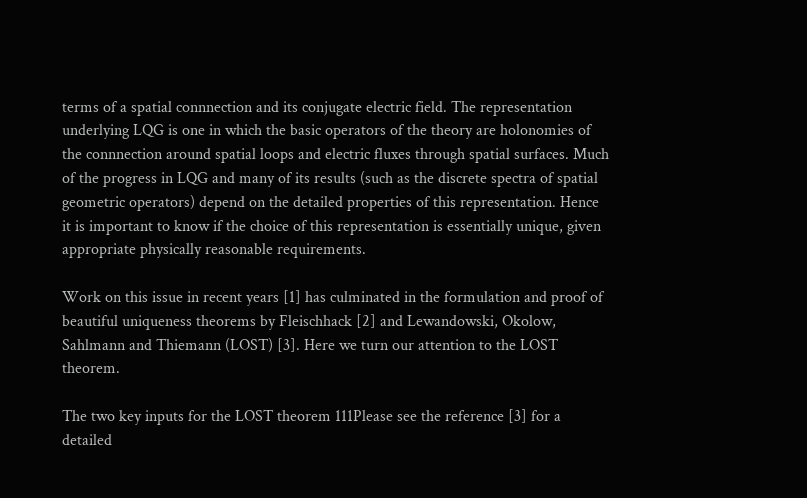terms of a spatial connnection and its conjugate electric field. The representation underlying LQG is one in which the basic operators of the theory are holonomies of the connnection around spatial loops and electric fluxes through spatial surfaces. Much of the progress in LQG and many of its results (such as the discrete spectra of spatial geometric operators) depend on the detailed properties of this representation. Hence it is important to know if the choice of this representation is essentially unique, given appropriate physically reasonable requirements.

Work on this issue in recent years [1] has culminated in the formulation and proof of beautiful uniqueness theorems by Fleischhack [2] and Lewandowski, Okolow, Sahlmann and Thiemann (LOST) [3]. Here we turn our attention to the LOST theorem.

The two key inputs for the LOST theorem 111Please see the reference [3] for a detailed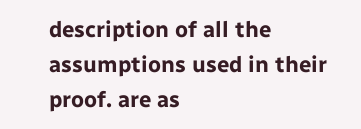description of all the assumptions used in their proof. are as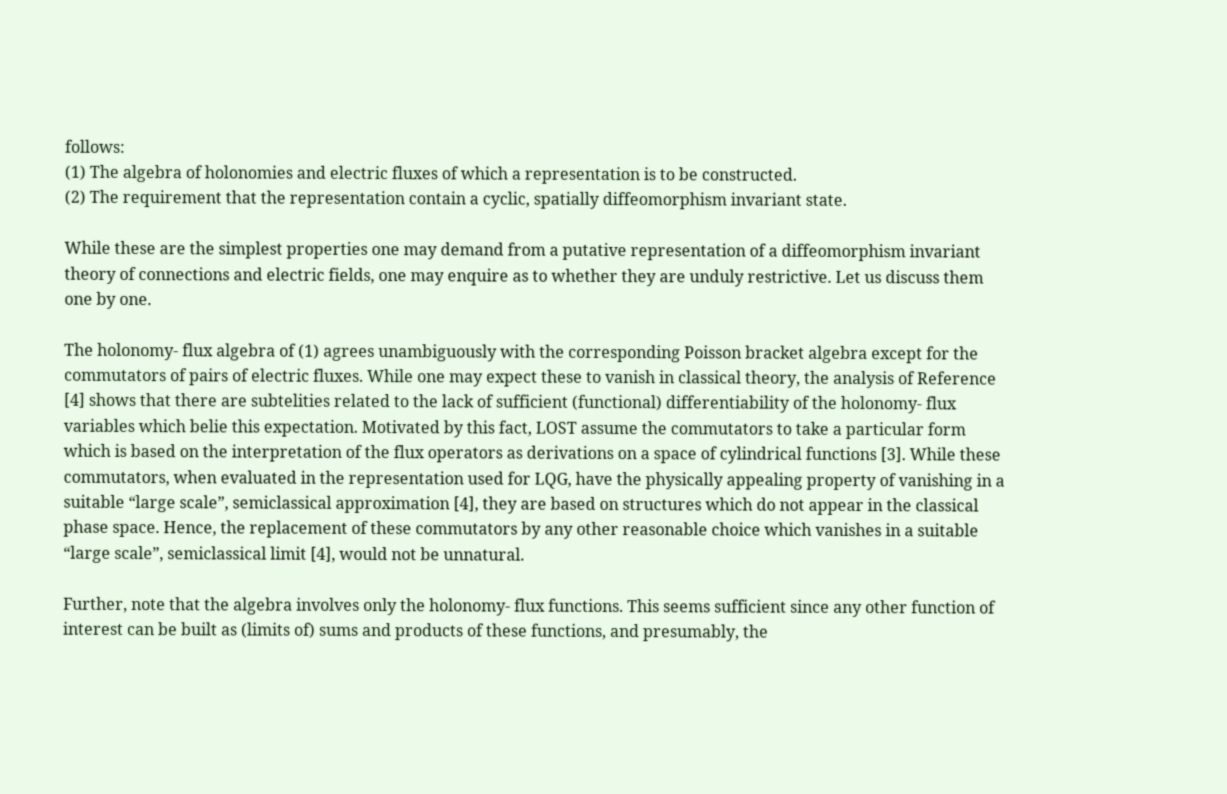follows:
(1) The algebra of holonomies and electric fluxes of which a representation is to be constructed.
(2) The requirement that the representation contain a cyclic, spatially diffeomorphism invariant state.

While these are the simplest properties one may demand from a putative representation of a diffeomorphism invariant theory of connections and electric fields, one may enquire as to whether they are unduly restrictive. Let us discuss them one by one.

The holonomy- flux algebra of (1) agrees unambiguously with the corresponding Poisson bracket algebra except for the commutators of pairs of electric fluxes. While one may expect these to vanish in classical theory, the analysis of Reference [4] shows that there are subtelities related to the lack of sufficient (functional) differentiability of the holonomy- flux variables which belie this expectation. Motivated by this fact, LOST assume the commutators to take a particular form which is based on the interpretation of the flux operators as derivations on a space of cylindrical functions [3]. While these commutators, when evaluated in the representation used for LQG, have the physically appealing property of vanishing in a suitable “large scale”, semiclassical approximation [4], they are based on structures which do not appear in the classical phase space. Hence, the replacement of these commutators by any other reasonable choice which vanishes in a suitable “large scale”, semiclassical limit [4], would not be unnatural.

Further, note that the algebra involves only the holonomy- flux functions. This seems sufficient since any other function of interest can be built as (limits of) sums and products of these functions, and presumably, the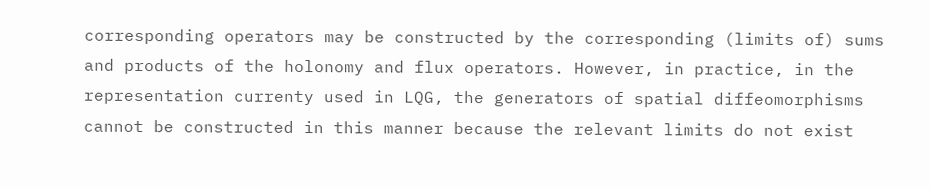corresponding operators may be constructed by the corresponding (limits of) sums and products of the holonomy and flux operators. However, in practice, in the representation currenty used in LQG, the generators of spatial diffeomorphisms cannot be constructed in this manner because the relevant limits do not exist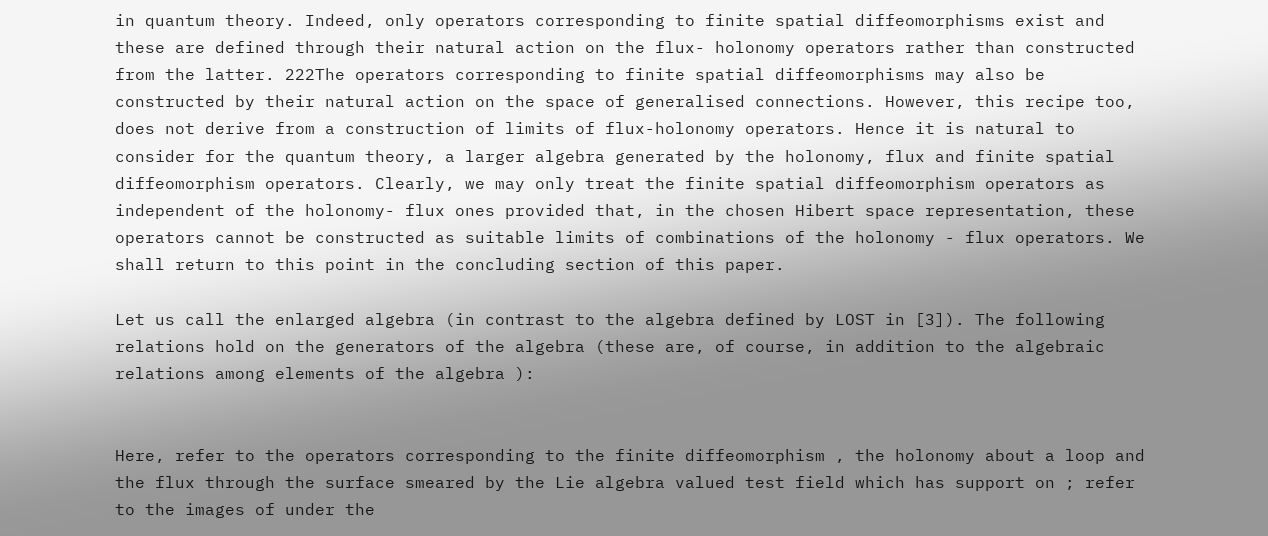in quantum theory. Indeed, only operators corresponding to finite spatial diffeomorphisms exist and these are defined through their natural action on the flux- holonomy operators rather than constructed from the latter. 222The operators corresponding to finite spatial diffeomorphisms may also be constructed by their natural action on the space of generalised connections. However, this recipe too, does not derive from a construction of limits of flux-holonomy operators. Hence it is natural to consider for the quantum theory, a larger algebra generated by the holonomy, flux and finite spatial diffeomorphism operators. Clearly, we may only treat the finite spatial diffeomorphism operators as independent of the holonomy- flux ones provided that, in the chosen Hibert space representation, these operators cannot be constructed as suitable limits of combinations of the holonomy - flux operators. We shall return to this point in the concluding section of this paper.

Let us call the enlarged algebra (in contrast to the algebra defined by LOST in [3]). The following relations hold on the generators of the algebra (these are, of course, in addition to the algebraic relations among elements of the algebra ):


Here, refer to the operators corresponding to the finite diffeomorphism , the holonomy about a loop and the flux through the surface smeared by the Lie algebra valued test field which has support on ; refer to the images of under the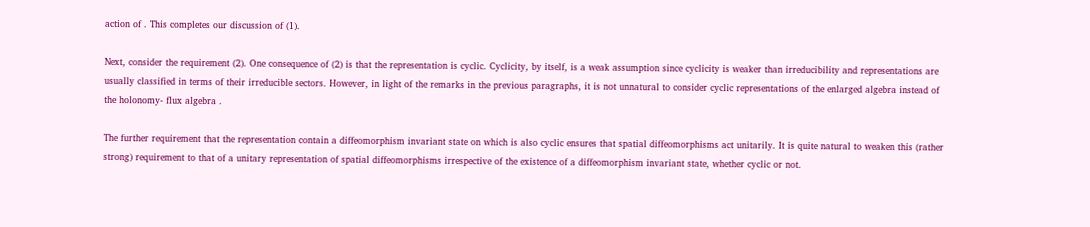action of . This completes our discussion of (1).

Next, consider the requirement (2). One consequence of (2) is that the representation is cyclic. Cyclicity, by itself, is a weak assumption since cyclicity is weaker than irreducibility and representations are usually classified in terms of their irreducible sectors. However, in light of the remarks in the previous paragraphs, it is not unnatural to consider cyclic representations of the enlarged algebra instead of the holonomy- flux algebra .

The further requirement that the representation contain a diffeomorphism invariant state on which is also cyclic ensures that spatial diffeomorphisms act unitarily. It is quite natural to weaken this (rather strong) requirement to that of a unitary representation of spatial diffeomorphisms irrespective of the existence of a diffeomorphism invariant state, whether cyclic or not.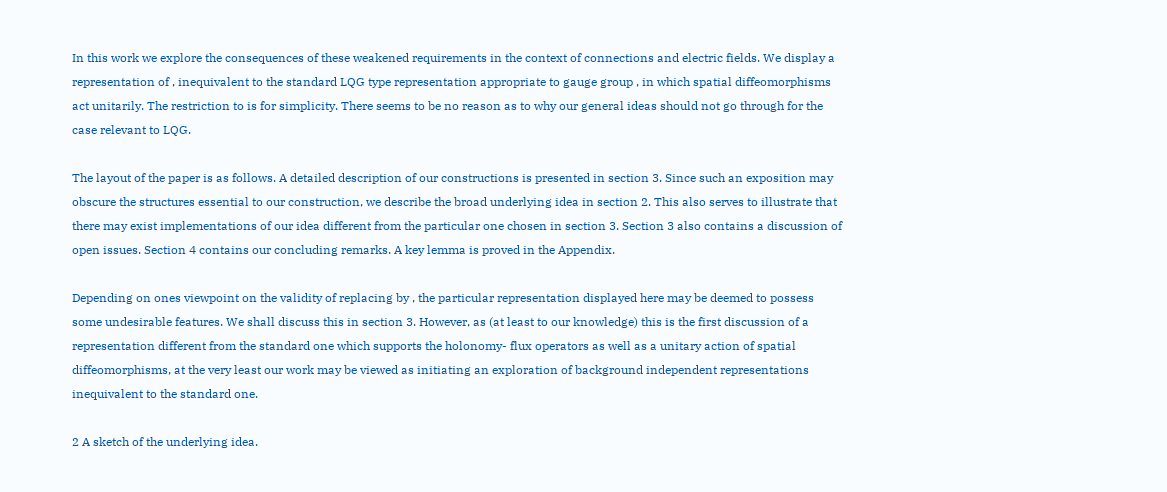In this work we explore the consequences of these weakened requirements in the context of connections and electric fields. We display a representation of , inequivalent to the standard LQG type representation appropriate to gauge group , in which spatial diffeomorphisms act unitarily. The restriction to is for simplicity. There seems to be no reason as to why our general ideas should not go through for the case relevant to LQG.

The layout of the paper is as follows. A detailed description of our constructions is presented in section 3. Since such an exposition may obscure the structures essential to our construction, we describe the broad underlying idea in section 2. This also serves to illustrate that there may exist implementations of our idea different from the particular one chosen in section 3. Section 3 also contains a discussion of open issues. Section 4 contains our concluding remarks. A key lemma is proved in the Appendix.

Depending on ones viewpoint on the validity of replacing by , the particular representation displayed here may be deemed to possess some undesirable features. We shall discuss this in section 3. However, as (at least to our knowledge) this is the first discussion of a representation different from the standard one which supports the holonomy- flux operators as well as a unitary action of spatial diffeomorphisms, at the very least our work may be viewed as initiating an exploration of background independent representations inequivalent to the standard one.

2 A sketch of the underlying idea.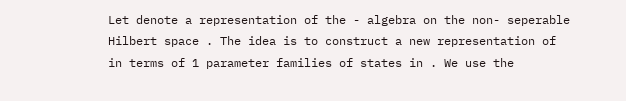Let denote a representation of the - algebra on the non- seperable Hilbert space . The idea is to construct a new representation of in terms of 1 parameter families of states in . We use the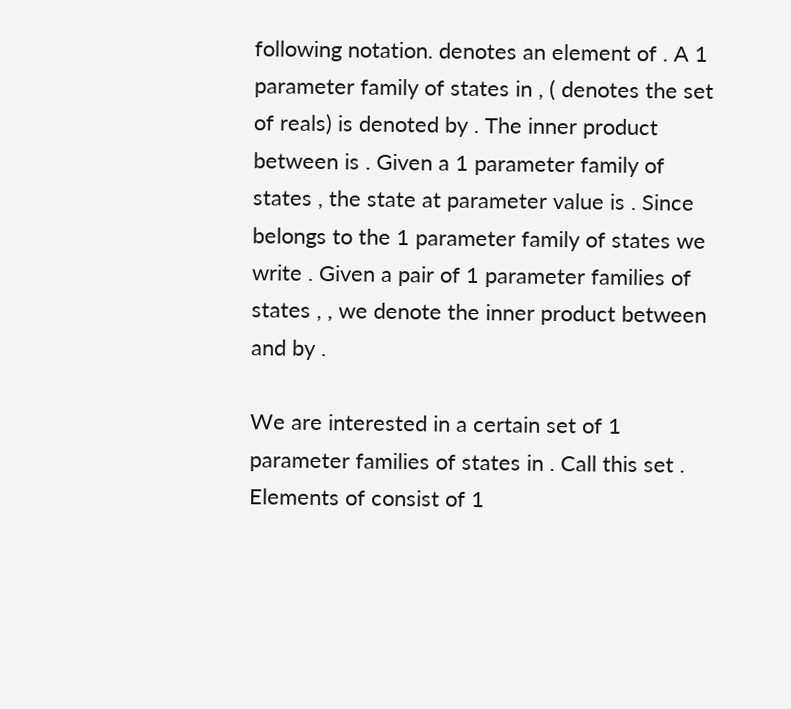following notation. denotes an element of . A 1 parameter family of states in , ( denotes the set of reals) is denoted by . The inner product between is . Given a 1 parameter family of states , the state at parameter value is . Since belongs to the 1 parameter family of states we write . Given a pair of 1 parameter families of states , , we denote the inner product between and by .

We are interested in a certain set of 1 parameter families of states in . Call this set . Elements of consist of 1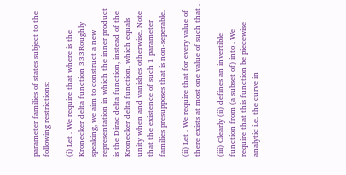parameter families of states subject to the following restrictions:

(i) Let . We require that where is the Kronecker delta function 333Roughly speaking, we aim to construct a new representation in which the inner product is the Dirac delta function, instead of the Kronecker delta function. which equals unity when and vanishes otherwise. Note that the existence of such 1 parameter families presupposes that is non-seperable.

(ii) Let . We require that for every value of there exists at most one value of such that .

(iii) Clearly (ii) defines an invertible function from (a subset of) into . We require that this function be piecewise analytic i.e. the curve in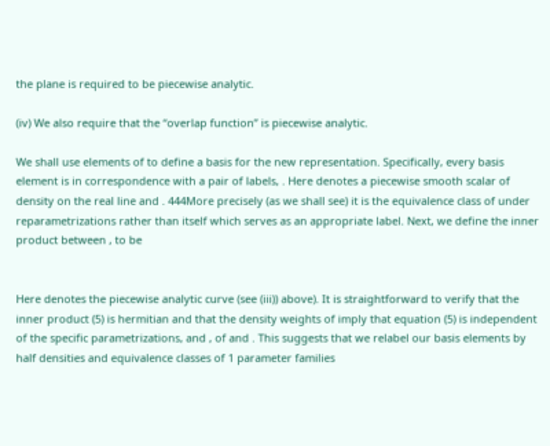the plane is required to be piecewise analytic.

(iv) We also require that the “overlap function” is piecewise analytic.

We shall use elements of to define a basis for the new representation. Specifically, every basis element is in correspondence with a pair of labels, . Here denotes a piecewise smooth scalar of density on the real line and . 444More precisely (as we shall see) it is the equivalence class of under reparametrizations rather than itself which serves as an appropriate label. Next, we define the inner product between , to be


Here denotes the piecewise analytic curve (see (iii)) above). It is straightforward to verify that the inner product (5) is hermitian and that the density weights of imply that equation (5) is independent of the specific parametrizations, and , of and . This suggests that we relabel our basis elements by half densities and equivalence classes of 1 parameter families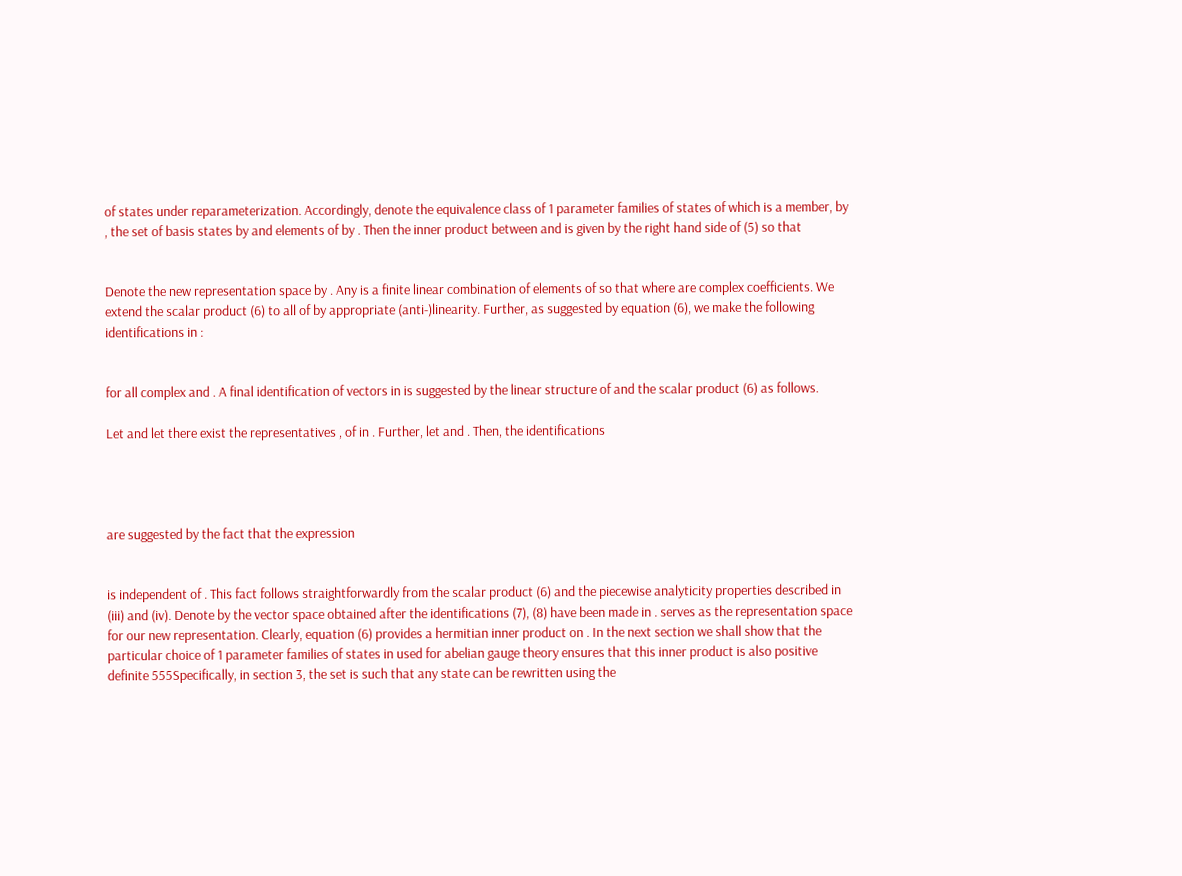of states under reparameterization. Accordingly, denote the equivalence class of 1 parameter families of states of which is a member, by , the set of basis states by and elements of by . Then the inner product between and is given by the right hand side of (5) so that


Denote the new representation space by . Any is a finite linear combination of elements of so that where are complex coefficients. We extend the scalar product (6) to all of by appropriate (anti-)linearity. Further, as suggested by equation (6), we make the following identifications in :


for all complex and . A final identification of vectors in is suggested by the linear structure of and the scalar product (6) as follows.

Let and let there exist the representatives , of in . Further, let and . Then, the identifications




are suggested by the fact that the expression


is independent of . This fact follows straightforwardly from the scalar product (6) and the piecewise analyticity properties described in (iii) and (iv). Denote by the vector space obtained after the identifications (7), (8) have been made in . serves as the representation space for our new representation. Clearly, equation (6) provides a hermitian inner product on . In the next section we shall show that the particular choice of 1 parameter families of states in used for abelian gauge theory ensures that this inner product is also positive definite 555Specifically, in section 3, the set is such that any state can be rewritten using the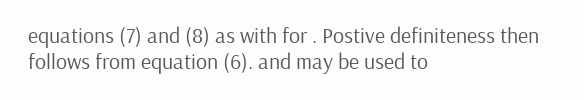equations (7) and (8) as with for . Postive definiteness then follows from equation (6). and may be used to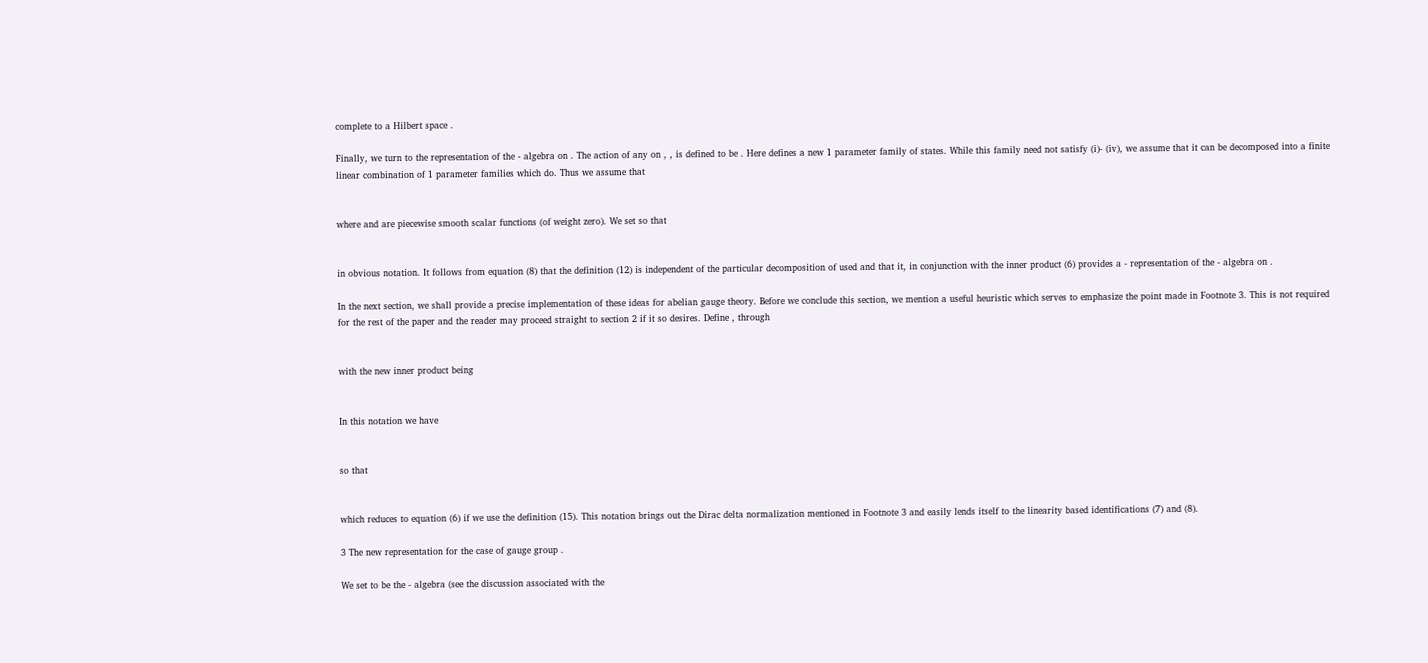complete to a Hilbert space .

Finally, we turn to the representation of the - algebra on . The action of any on , , is defined to be . Here defines a new 1 parameter family of states. While this family need not satisfy (i)- (iv), we assume that it can be decomposed into a finite linear combination of 1 parameter families which do. Thus we assume that


where and are piecewise smooth scalar functions (of weight zero). We set so that


in obvious notation. It follows from equation (8) that the definition (12) is independent of the particular decomposition of used and that it, in conjunction with the inner product (6) provides a - representation of the - algebra on .

In the next section, we shall provide a precise implementation of these ideas for abelian gauge theory. Before we conclude this section, we mention a useful heuristic which serves to emphasize the point made in Footnote 3. This is not required for the rest of the paper and the reader may proceed straight to section 2 if it so desires. Define , through


with the new inner product being


In this notation we have


so that


which reduces to equation (6) if we use the definition (15). This notation brings out the Dirac delta normalization mentioned in Footnote 3 and easily lends itself to the linearity based identifications (7) and (8).

3 The new representation for the case of gauge group .

We set to be the - algebra (see the discussion associated with the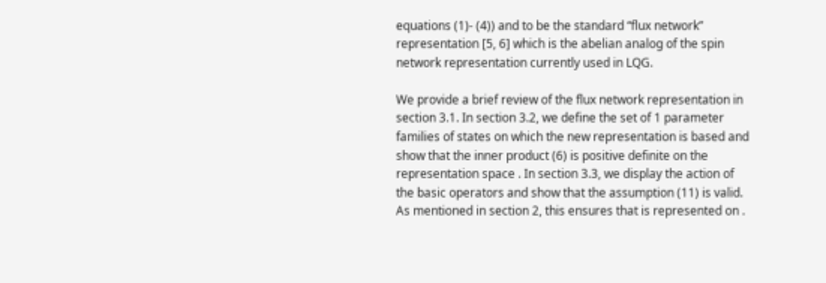equations (1)- (4)) and to be the standard “flux network” representation [5, 6] which is the abelian analog of the spin network representation currently used in LQG.

We provide a brief review of the flux network representation in section 3.1. In section 3.2, we define the set of 1 parameter families of states on which the new representation is based and show that the inner product (6) is positive definite on the representation space . In section 3.3, we display the action of the basic operators and show that the assumption (11) is valid. As mentioned in section 2, this ensures that is represented on .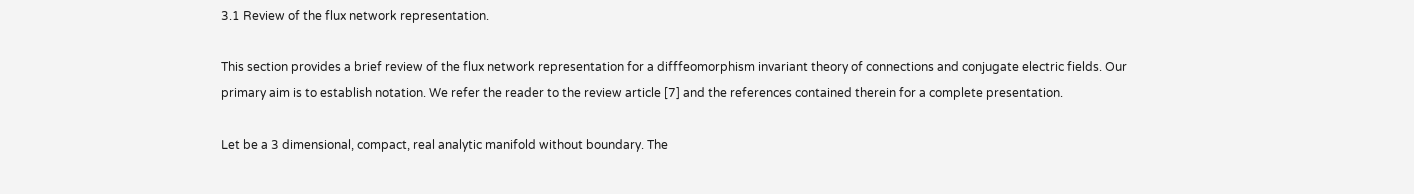3.1 Review of the flux network representation.

This section provides a brief review of the flux network representation for a difffeomorphism invariant theory of connections and conjugate electric fields. Our primary aim is to establish notation. We refer the reader to the review article [7] and the references contained therein for a complete presentation.

Let be a 3 dimensional, compact, real analytic manifold without boundary. The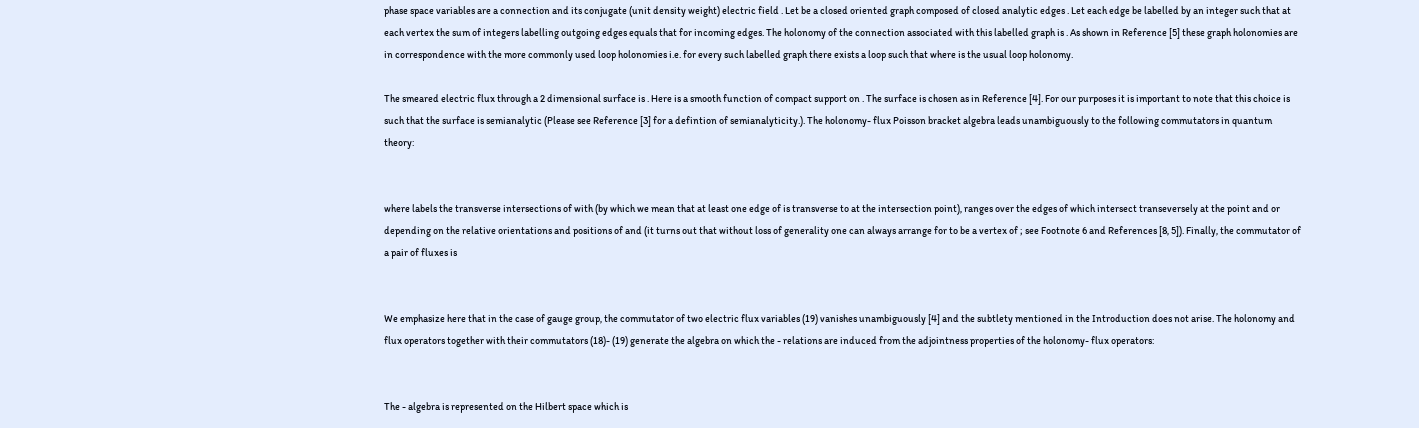phase space variables are a connection and its conjugate (unit density weight) electric field . Let be a closed oriented graph composed of closed analytic edges . Let each edge be labelled by an integer such that at each vertex the sum of integers labelling outgoing edges equals that for incoming edges. The holonomy of the connection associated with this labelled graph is . As shown in Reference [5] these graph holonomies are in correspondence with the more commonly used loop holonomies i.e. for every such labelled graph there exists a loop such that where is the usual loop holonomy.

The smeared electric flux through a 2 dimensional surface is . Here is a smooth function of compact support on . The surface is chosen as in Reference [4]. For our purposes it is important to note that this choice is such that the surface is semianalytic (Please see Reference [3] for a defintion of semianalyticity.). The holonomy- flux Poisson bracket algebra leads unambiguously to the following commutators in quantum theory:


where labels the transverse intersections of with (by which we mean that at least one edge of is transverse to at the intersection point), ranges over the edges of which intersect transeversely at the point and or depending on the relative orientations and positions of and (it turns out that without loss of generality one can always arrange for to be a vertex of ; see Footnote 6 and References [8, 5]). Finally, the commutator of a pair of fluxes is


We emphasize here that in the case of gauge group, the commutator of two electric flux variables (19) vanishes unambiguously [4] and the subtlety mentioned in the Introduction does not arise. The holonomy and flux operators together with their commutators (18)- (19) generate the algebra on which the - relations are induced from the adjointness properties of the holonomy- flux operators:


The - algebra is represented on the Hilbert space which is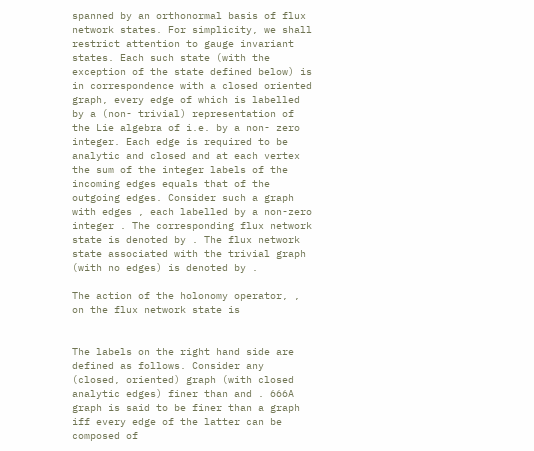spanned by an orthonormal basis of flux network states. For simplicity, we shall restrict attention to gauge invariant states. Each such state (with the exception of the state defined below) is in correspondence with a closed oriented graph, every edge of which is labelled by a (non- trivial) representation of the Lie algebra of i.e. by a non- zero integer. Each edge is required to be analytic and closed and at each vertex the sum of the integer labels of the incoming edges equals that of the outgoing edges. Consider such a graph with edges , each labelled by a non-zero integer . The corresponding flux network state is denoted by . The flux network state associated with the trivial graph (with no edges) is denoted by .

The action of the holonomy operator, , on the flux network state is


The labels on the right hand side are defined as follows. Consider any (closed, oriented) graph (with closed analytic edges) finer than and . 666A graph is said to be finer than a graph iff every edge of the latter can be composed of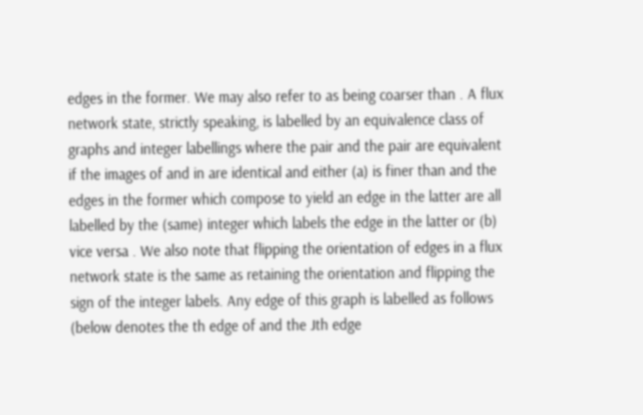edges in the former. We may also refer to as being coarser than . A flux network state, strictly speaking, is labelled by an equivalence class of graphs and integer labellings where the pair and the pair are equivalent if the images of and in are identical and either (a) is finer than and the edges in the former which compose to yield an edge in the latter are all labelled by the (same) integer which labels the edge in the latter or (b) vice versa . We also note that flipping the orientation of edges in a flux network state is the same as retaining the orientation and flipping the sign of the integer labels. Any edge of this graph is labelled as follows (below denotes the th edge of and the Jth edge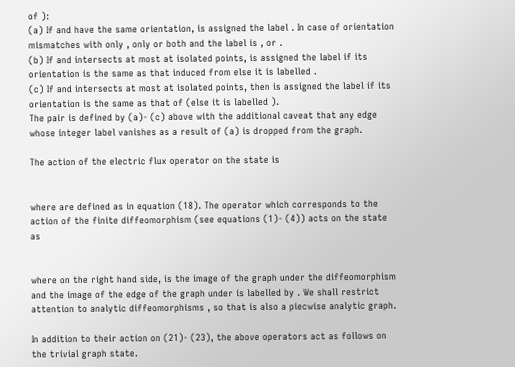of ):
(a) If and have the same orientation, is assigned the label . In case of orientation mismatches with only , only or both and the label is , or .
(b) If and intersects at most at isolated points, is assigned the label if its orientation is the same as that induced from else it is labelled .
(c) If and intersects at most at isolated points, then is assigned the label if its orientation is the same as that of (else it is labelled ).
The pair is defined by (a)- (c) above with the additional caveat that any edge whose integer label vanishes as a result of (a) is dropped from the graph.

The action of the electric flux operator on the state is


where are defined as in equation (18). The operator which corresponds to the action of the finite diffeomorphism (see equations (1)- (4)) acts on the state as


where on the right hand side, is the image of the graph under the diffeomorphism and the image of the edge of the graph under is labelled by . We shall restrict attention to analytic diffeomorphisms , so that is also a piecwise analytic graph.

In addition to their action on (21)- (23), the above operators act as follows on the trivial graph state.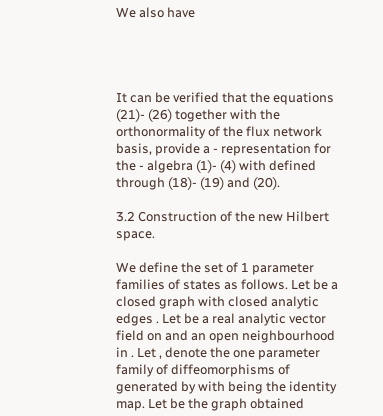We also have




It can be verified that the equations (21)- (26) together with the orthonormality of the flux network basis, provide a - representation for the - algebra (1)- (4) with defined through (18)- (19) and (20).

3.2 Construction of the new Hilbert space.

We define the set of 1 parameter families of states as follows. Let be a closed graph with closed analytic edges . Let be a real analytic vector field on and an open neighbourhood in . Let , denote the one parameter family of diffeomorphisms of generated by with being the identity map. Let be the graph obtained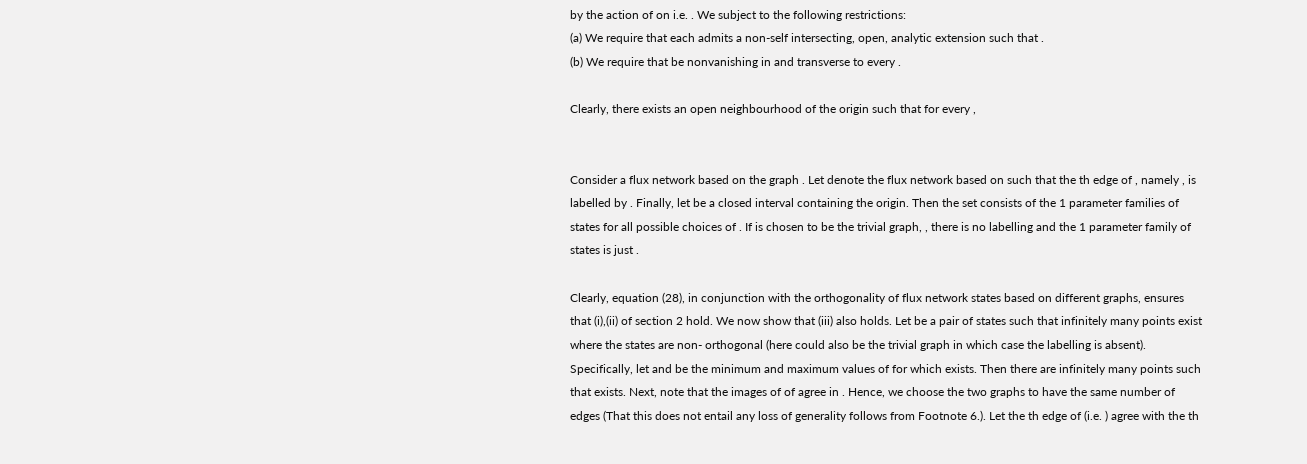by the action of on i.e. . We subject to the following restrictions:
(a) We require that each admits a non-self intersecting, open, analytic extension such that .
(b) We require that be nonvanishing in and transverse to every .

Clearly, there exists an open neighbourhood of the origin such that for every ,


Consider a flux network based on the graph . Let denote the flux network based on such that the th edge of , namely , is labelled by . Finally, let be a closed interval containing the origin. Then the set consists of the 1 parameter families of states for all possible choices of . If is chosen to be the trivial graph, , there is no labelling and the 1 parameter family of states is just .

Clearly, equation (28), in conjunction with the orthogonality of flux network states based on different graphs, ensures that (i),(ii) of section 2 hold. We now show that (iii) also holds. Let be a pair of states such that infinitely many points exist where the states are non- orthogonal (here could also be the trivial graph in which case the labelling is absent). Specifically, let and be the minimum and maximum values of for which exists. Then there are infinitely many points such that exists. Next, note that the images of of agree in . Hence, we choose the two graphs to have the same number of edges (That this does not entail any loss of generality follows from Footnote 6.). Let the th edge of (i.e. ) agree with the th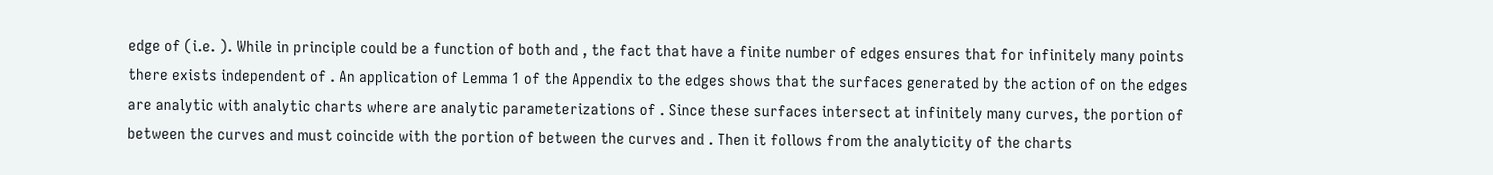edge of (i.e. ). While in principle could be a function of both and , the fact that have a finite number of edges ensures that for infinitely many points there exists independent of . An application of Lemma 1 of the Appendix to the edges shows that the surfaces generated by the action of on the edges are analytic with analytic charts where are analytic parameterizations of . Since these surfaces intersect at infinitely many curves, the portion of between the curves and must coincide with the portion of between the curves and . Then it follows from the analyticity of the charts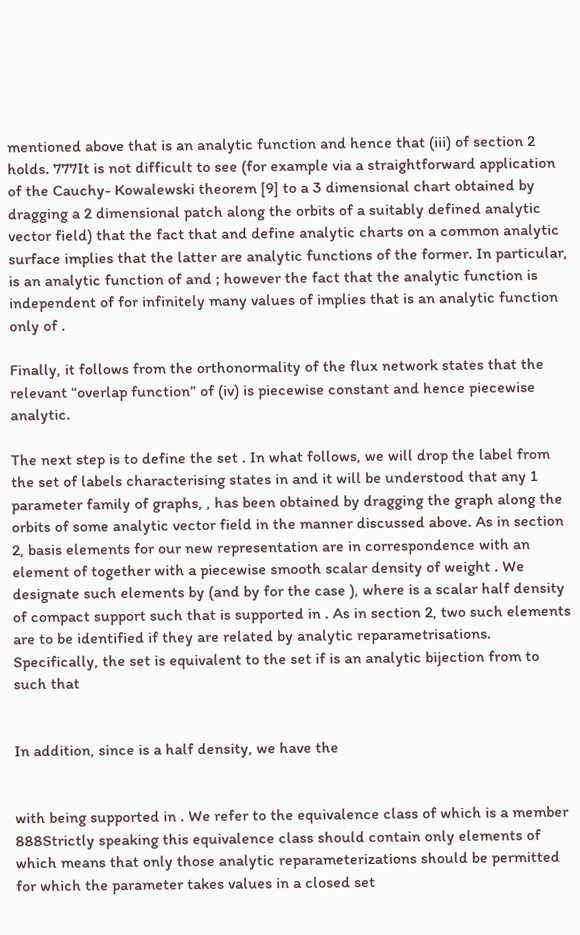mentioned above that is an analytic function and hence that (iii) of section 2 holds. 777It is not difficult to see (for example via a straightforward application of the Cauchy- Kowalewski theorem [9] to a 3 dimensional chart obtained by dragging a 2 dimensional patch along the orbits of a suitably defined analytic vector field) that the fact that and define analytic charts on a common analytic surface implies that the latter are analytic functions of the former. In particular, is an analytic function of and ; however the fact that the analytic function is independent of for infinitely many values of implies that is an analytic function only of .

Finally, it follows from the orthonormality of the flux network states that the relevant “overlap function” of (iv) is piecewise constant and hence piecewise analytic.

The next step is to define the set . In what follows, we will drop the label from the set of labels characterising states in and it will be understood that any 1 parameter family of graphs, , has been obtained by dragging the graph along the orbits of some analytic vector field in the manner discussed above. As in section 2, basis elements for our new representation are in correspondence with an element of together with a piecewise smooth scalar density of weight . We designate such elements by (and by for the case ), where is a scalar half density of compact support such that is supported in . As in section 2, two such elements are to be identified if they are related by analytic reparametrisations. Specifically, the set is equivalent to the set if is an analytic bijection from to such that


In addition, since is a half density, we have the


with being supported in . We refer to the equivalence class of which is a member 888Strictly speaking this equivalence class should contain only elements of which means that only those analytic reparameterizations should be permitted for which the parameter takes values in a closed set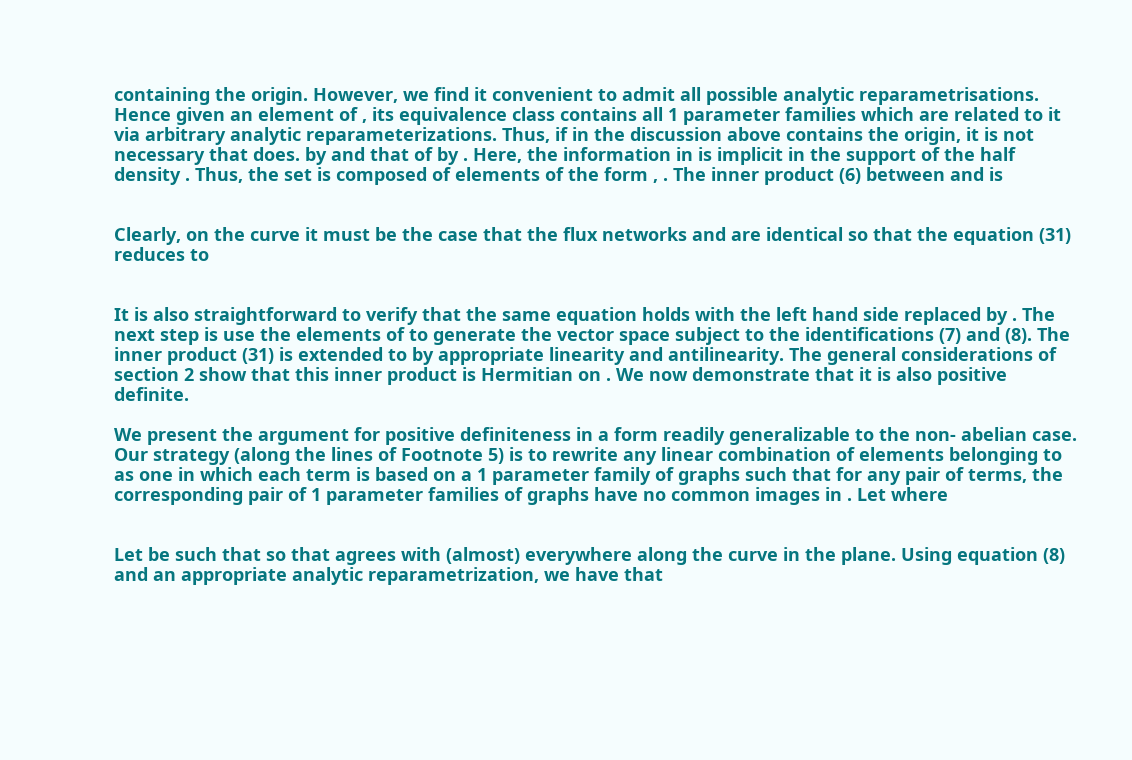containing the origin. However, we find it convenient to admit all possible analytic reparametrisations. Hence given an element of , its equivalence class contains all 1 parameter families which are related to it via arbitrary analytic reparameterizations. Thus, if in the discussion above contains the origin, it is not necessary that does. by and that of by . Here, the information in is implicit in the support of the half density . Thus, the set is composed of elements of the form , . The inner product (6) between and is


Clearly, on the curve it must be the case that the flux networks and are identical so that the equation (31) reduces to


It is also straightforward to verify that the same equation holds with the left hand side replaced by . The next step is use the elements of to generate the vector space subject to the identifications (7) and (8). The inner product (31) is extended to by appropriate linearity and antilinearity. The general considerations of section 2 show that this inner product is Hermitian on . We now demonstrate that it is also positive definite.

We present the argument for positive definiteness in a form readily generalizable to the non- abelian case. Our strategy (along the lines of Footnote 5) is to rewrite any linear combination of elements belonging to as one in which each term is based on a 1 parameter family of graphs such that for any pair of terms, the corresponding pair of 1 parameter families of graphs have no common images in . Let where


Let be such that so that agrees with (almost) everywhere along the curve in the plane. Using equation (8) and an appropriate analytic reparametrization, we have that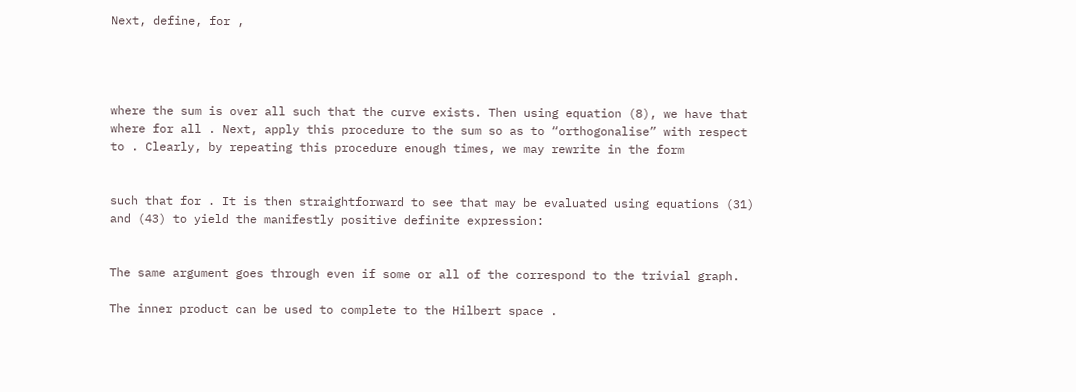Next, define, for ,




where the sum is over all such that the curve exists. Then using equation (8), we have that where for all . Next, apply this procedure to the sum so as to “orthogonalise” with respect to . Clearly, by repeating this procedure enough times, we may rewrite in the form


such that for . It is then straightforward to see that may be evaluated using equations (31) and (43) to yield the manifestly positive definite expression:


The same argument goes through even if some or all of the correspond to the trivial graph.

The inner product can be used to complete to the Hilbert space .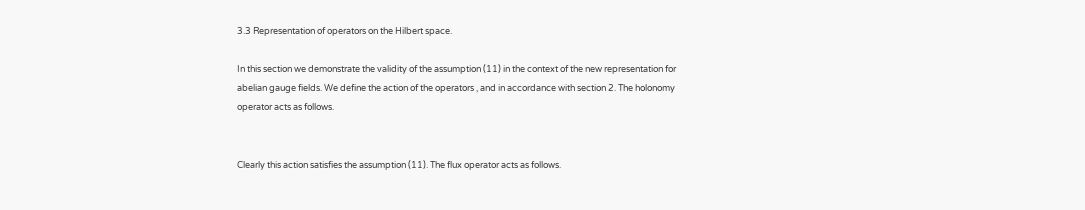3.3 Representation of operators on the Hilbert space.

In this section we demonstrate the validity of the assumption (11) in the context of the new representation for abelian gauge fields. We define the action of the operators , and in accordance with section 2. The holonomy operator acts as follows.


Clearly this action satisfies the assumption (11). The flux operator acts as follows.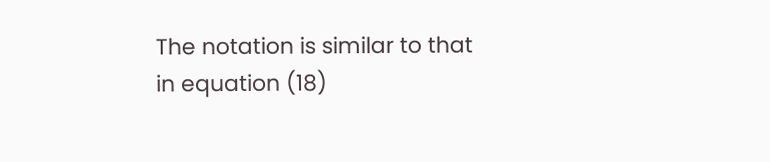The notation is similar to that in equation (18)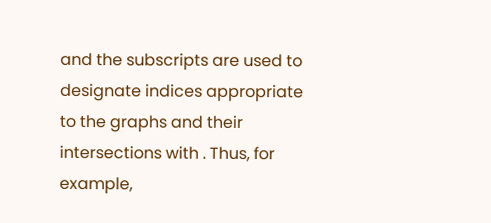and the subscripts are used to designate indices appropriate to the graphs and their intersections with . Thus, for example,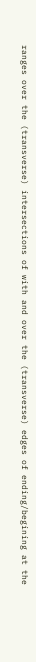ranges over the (transverse) intersections of with and over the (transverse) edges of ending/begining at the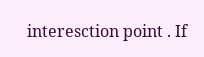interesction point . If